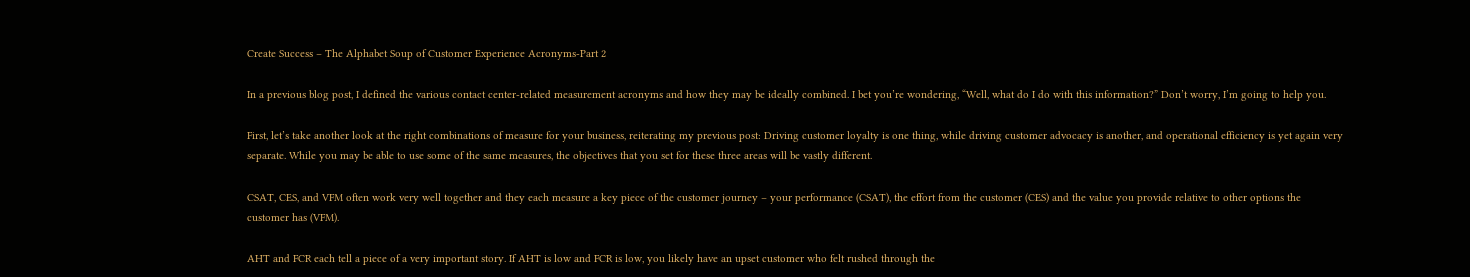Create Success – The Alphabet Soup of Customer Experience Acronyms-Part 2

In a previous blog post, I defined the various contact center-related measurement acronyms and how they may be ideally combined. I bet you’re wondering, “Well, what do I do with this information?” Don’t worry, I’m going to help you.

First, let’s take another look at the right combinations of measure for your business, reiterating my previous post: Driving customer loyalty is one thing, while driving customer advocacy is another, and operational efficiency is yet again very separate. While you may be able to use some of the same measures, the objectives that you set for these three areas will be vastly different.

CSAT, CES, and VFM often work very well together and they each measure a key piece of the customer journey – your performance (CSAT), the effort from the customer (CES) and the value you provide relative to other options the customer has (VFM).

AHT and FCR each tell a piece of a very important story. If AHT is low and FCR is low, you likely have an upset customer who felt rushed through the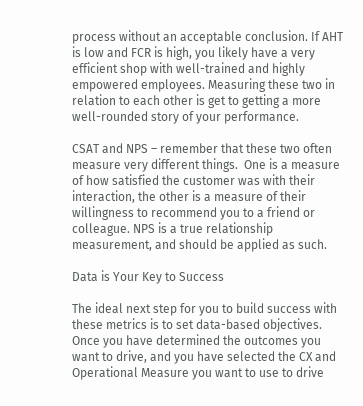process without an acceptable conclusion. If AHT is low and FCR is high, you likely have a very efficient shop with well-trained and highly empowered employees. Measuring these two in relation to each other is get to getting a more well-rounded story of your performance.

CSAT and NPS – remember that these two often measure very different things.  One is a measure of how satisfied the customer was with their interaction, the other is a measure of their willingness to recommend you to a friend or colleague. NPS is a true relationship measurement, and should be applied as such.

Data is Your Key to Success

The ideal next step for you to build success with these metrics is to set data-based objectives. Once you have determined the outcomes you want to drive, and you have selected the CX and Operational Measure you want to use to drive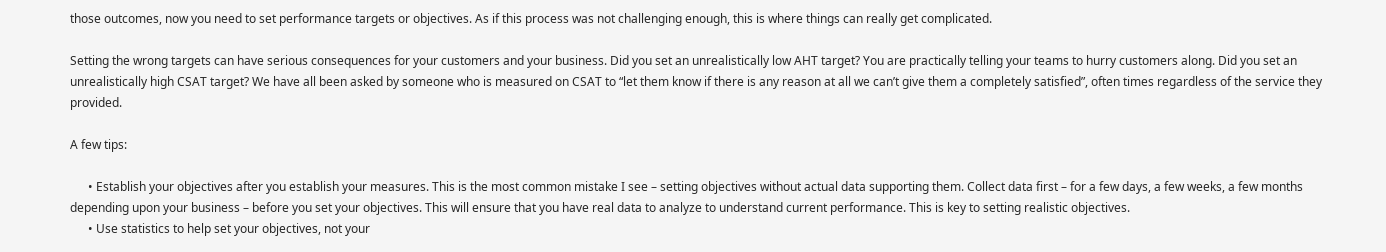those outcomes, now you need to set performance targets or objectives. As if this process was not challenging enough, this is where things can really get complicated.

Setting the wrong targets can have serious consequences for your customers and your business. Did you set an unrealistically low AHT target? You are practically telling your teams to hurry customers along. Did you set an unrealistically high CSAT target? We have all been asked by someone who is measured on CSAT to “let them know if there is any reason at all we can’t give them a completely satisfied”, often times regardless of the service they provided.

A few tips:

      • Establish your objectives after you establish your measures. This is the most common mistake I see – setting objectives without actual data supporting them. Collect data first – for a few days, a few weeks, a few months depending upon your business – before you set your objectives. This will ensure that you have real data to analyze to understand current performance. This is key to setting realistic objectives.
      • Use statistics to help set your objectives, not your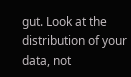gut. Look at the distribution of your data, not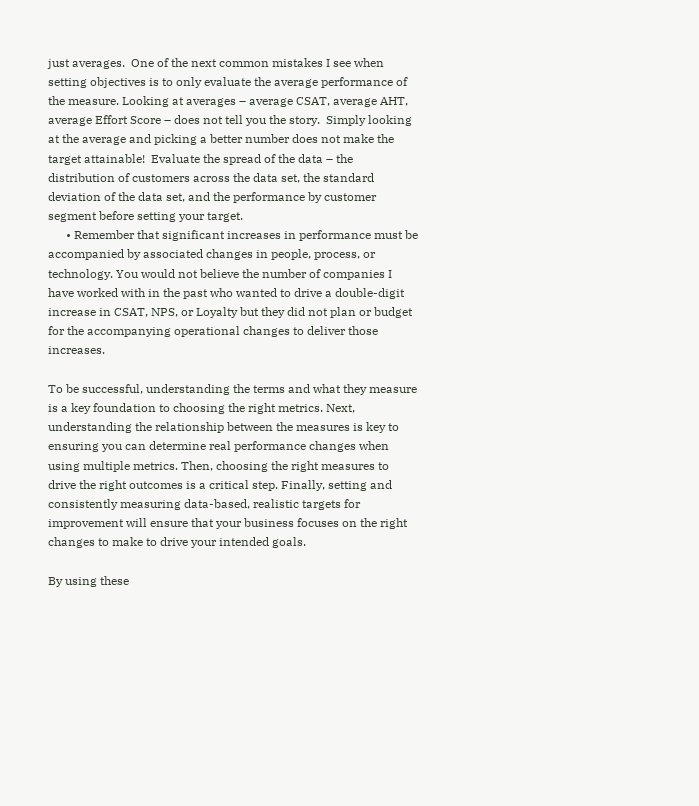just averages.  One of the next common mistakes I see when setting objectives is to only evaluate the average performance of the measure. Looking at averages – average CSAT, average AHT, average Effort Score – does not tell you the story.  Simply looking at the average and picking a better number does not make the target attainable!  Evaluate the spread of the data – the distribution of customers across the data set, the standard deviation of the data set, and the performance by customer segment before setting your target.
      • Remember that significant increases in performance must be accompanied by associated changes in people, process, or technology. You would not believe the number of companies I have worked with in the past who wanted to drive a double-digit increase in CSAT, NPS, or Loyalty but they did not plan or budget for the accompanying operational changes to deliver those increases.

To be successful, understanding the terms and what they measure is a key foundation to choosing the right metrics. Next, understanding the relationship between the measures is key to ensuring you can determine real performance changes when using multiple metrics. Then, choosing the right measures to drive the right outcomes is a critical step. Finally, setting and consistently measuring data-based, realistic targets for improvement will ensure that your business focuses on the right changes to make to drive your intended goals.

By using these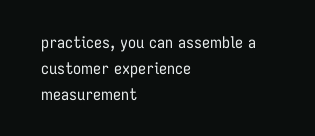practices, you can assemble a customer experience measurement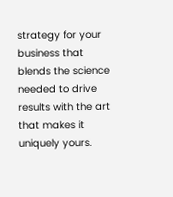strategy for your business that blends the science needed to drive results with the art that makes it uniquely yours.